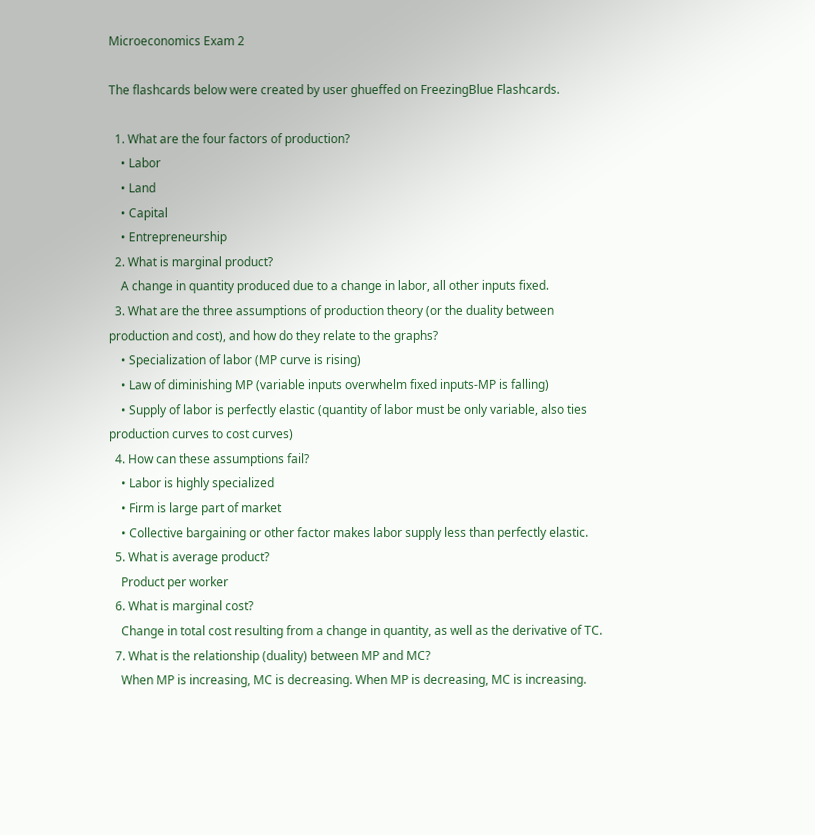Microeconomics Exam 2

The flashcards below were created by user ghueffed on FreezingBlue Flashcards.

  1. What are the four factors of production?
    • Labor
    • Land
    • Capital
    • Entrepreneurship
  2. What is marginal product?
    A change in quantity produced due to a change in labor, all other inputs fixed.
  3. What are the three assumptions of production theory (or the duality between production and cost), and how do they relate to the graphs?
    • Specialization of labor (MP curve is rising)
    • Law of diminishing MP (variable inputs overwhelm fixed inputs-MP is falling)
    • Supply of labor is perfectly elastic (quantity of labor must be only variable, also ties production curves to cost curves)
  4. How can these assumptions fail?
    • Labor is highly specialized
    • Firm is large part of market
    • Collective bargaining or other factor makes labor supply less than perfectly elastic.
  5. What is average product?
    Product per worker
  6. What is marginal cost?
    Change in total cost resulting from a change in quantity, as well as the derivative of TC.
  7. What is the relationship (duality) between MP and MC?
    When MP is increasing, MC is decreasing. When MP is decreasing, MC is increasing.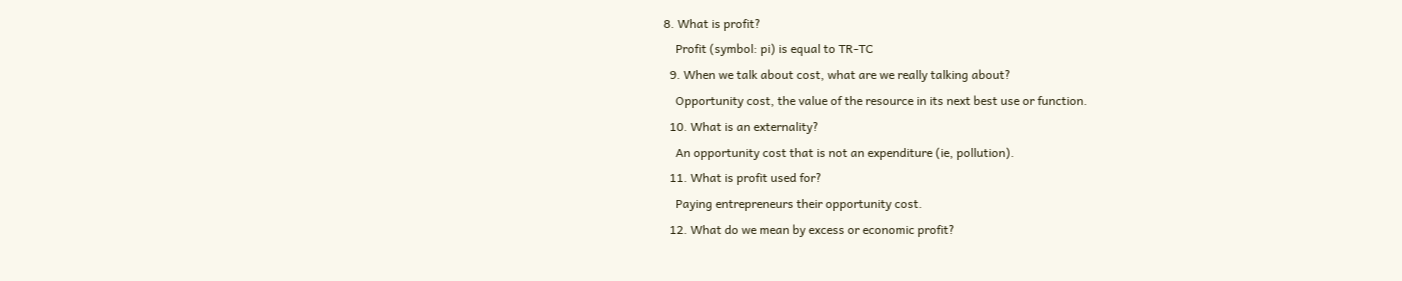8. What is profit?
    Profit (symbol: pi) is equal to TR-TC
  9. When we talk about cost, what are we really talking about?
    Opportunity cost, the value of the resource in its next best use or function.
  10. What is an externality?
    An opportunity cost that is not an expenditure (ie, pollution).
  11. What is profit used for?
    Paying entrepreneurs their opportunity cost.
  12. What do we mean by excess or economic profit?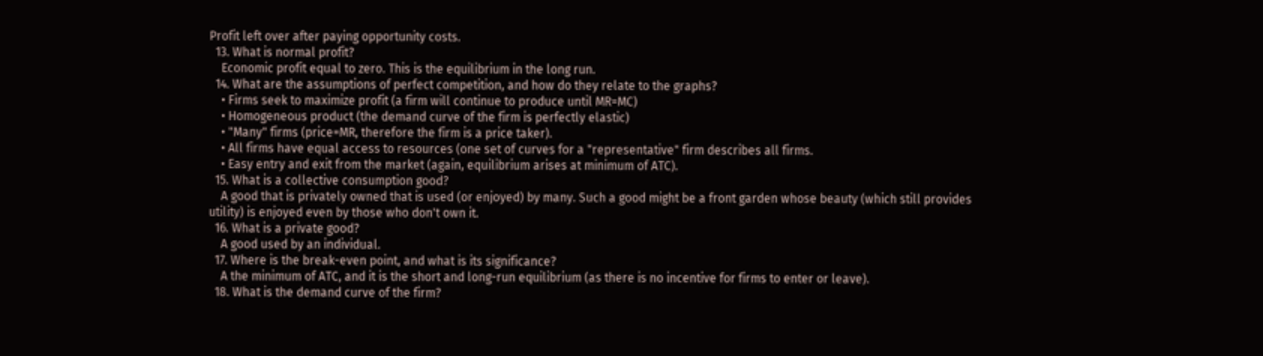Profit left over after paying opportunity costs.
  13. What is normal profit?
    Economic profit equal to zero. This is the equilibrium in the long run.
  14. What are the assumptions of perfect competition, and how do they relate to the graphs?
    • Firms seek to maximize profit (a firm will continue to produce until MR=MC)
    • Homogeneous product (the demand curve of the firm is perfectly elastic)
    • "Many" firms (price=MR, therefore the firm is a price taker).
    • All firms have equal access to resources (one set of curves for a "representative" firm describes all firms.
    • Easy entry and exit from the market (again, equilibrium arises at minimum of ATC).
  15. What is a collective consumption good?
    A good that is privately owned that is used (or enjoyed) by many. Such a good might be a front garden whose beauty (which still provides utility) is enjoyed even by those who don't own it.
  16. What is a private good?
    A good used by an individual.
  17. Where is the break-even point, and what is its significance?
    A the minimum of ATC, and it is the short and long-run equilibrium (as there is no incentive for firms to enter or leave).
  18. What is the demand curve of the firm?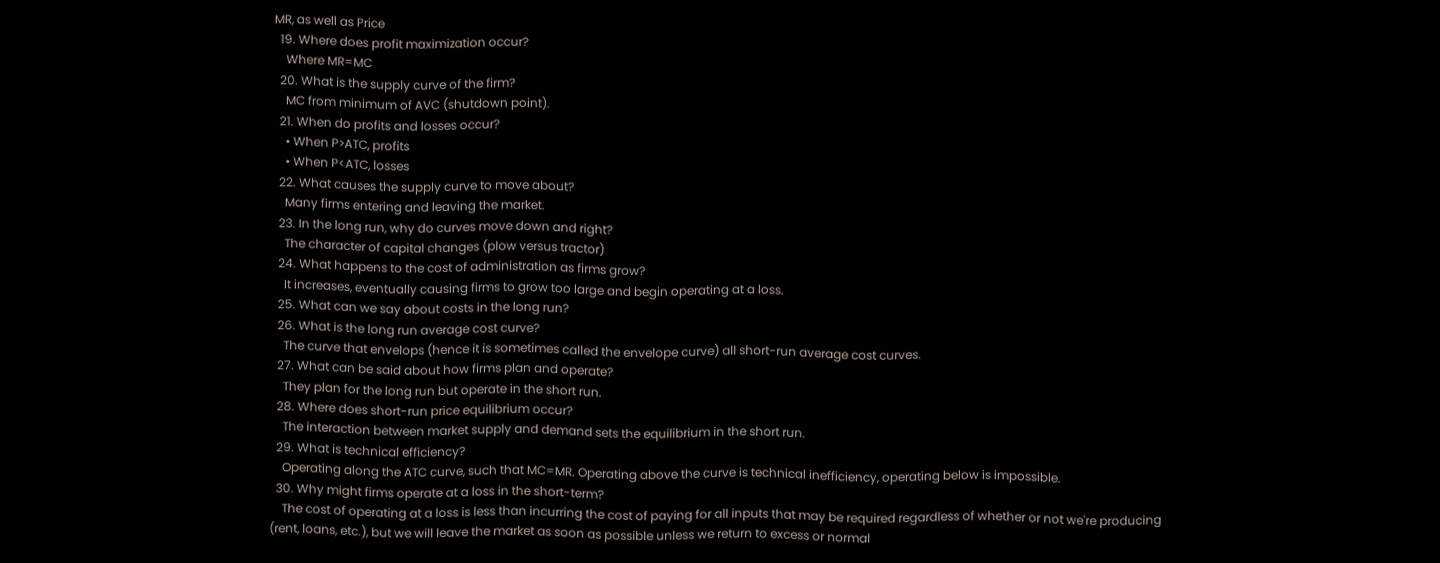MR, as well as Price
  19. Where does profit maximization occur?
    Where MR=MC
  20. What is the supply curve of the firm?
    MC from minimum of AVC (shutdown point).
  21. When do profits and losses occur?
    • When P>ATC, profits
    • When P<ATC, losses
  22. What causes the supply curve to move about?
    Many firms entering and leaving the market.
  23. In the long run, why do curves move down and right?
    The character of capital changes (plow versus tractor)
  24. What happens to the cost of administration as firms grow?
    It increases, eventually causing firms to grow too large and begin operating at a loss.
  25. What can we say about costs in the long run?
  26. What is the long run average cost curve?
    The curve that envelops (hence it is sometimes called the envelope curve) all short-run average cost curves.
  27. What can be said about how firms plan and operate?
    They plan for the long run but operate in the short run.
  28. Where does short-run price equilibrium occur?
    The interaction between market supply and demand sets the equilibrium in the short run.
  29. What is technical efficiency?
    Operating along the ATC curve, such that MC=MR. Operating above the curve is technical inefficiency, operating below is impossible.
  30. Why might firms operate at a loss in the short-term?
    The cost of operating at a loss is less than incurring the cost of paying for all inputs that may be required regardless of whether or not we're producing (rent, loans, etc.), but we will leave the market as soon as possible unless we return to excess or normal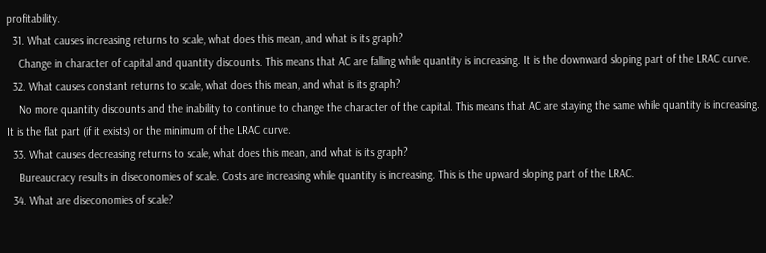profitability.
  31. What causes increasing returns to scale, what does this mean, and what is its graph?
    Change in character of capital and quantity discounts. This means that AC are falling while quantity is increasing. It is the downward sloping part of the LRAC curve.
  32. What causes constant returns to scale, what does this mean, and what is its graph?
    No more quantity discounts and the inability to continue to change the character of the capital. This means that AC are staying the same while quantity is increasing. It is the flat part (if it exists) or the minimum of the LRAC curve.
  33. What causes decreasing returns to scale, what does this mean, and what is its graph?
    Bureaucracy results in diseconomies of scale. Costs are increasing while quantity is increasing. This is the upward sloping part of the LRAC.
  34. What are diseconomies of scale?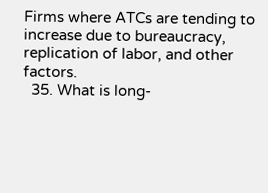Firms where ATCs are tending to increase due to bureaucracy, replication of labor, and other factors.
  35. What is long-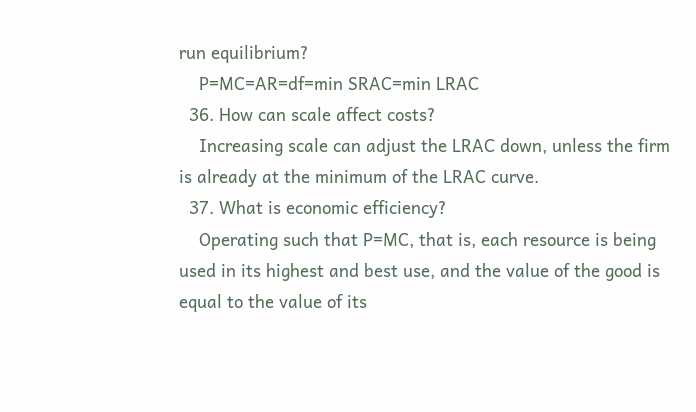run equilibrium?
    P=MC=AR=df=min SRAC=min LRAC
  36. How can scale affect costs?
    Increasing scale can adjust the LRAC down, unless the firm is already at the minimum of the LRAC curve.
  37. What is economic efficiency?
    Operating such that P=MC, that is, each resource is being used in its highest and best use, and the value of the good is equal to the value of its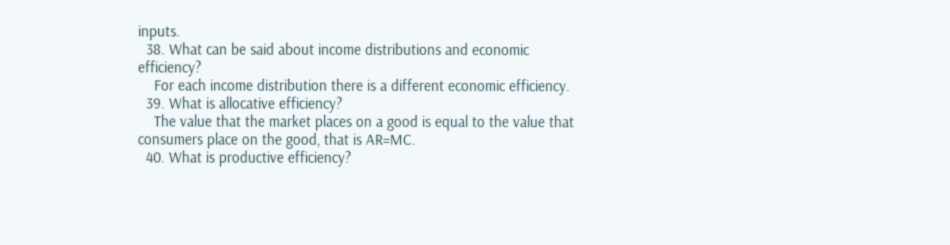inputs.
  38. What can be said about income distributions and economic efficiency?
    For each income distribution there is a different economic efficiency.
  39. What is allocative efficiency?
    The value that the market places on a good is equal to the value that consumers place on the good, that is AR=MC.
  40. What is productive efficiency?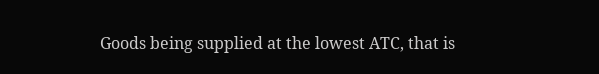Goods being supplied at the lowest ATC, that is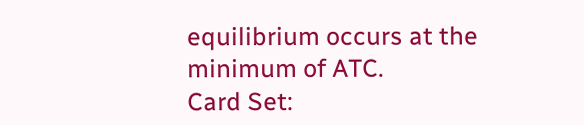equilibrium occurs at the minimum of ATC.
Card Set: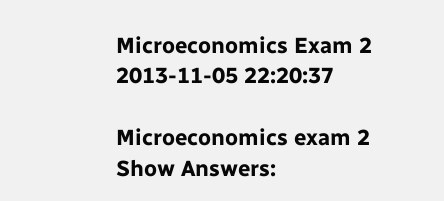Microeconomics Exam 2
2013-11-05 22:20:37

Microeconomics exam 2
Show Answers: